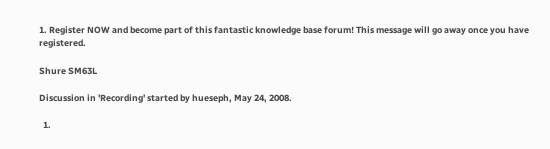1. Register NOW and become part of this fantastic knowledge base forum! This message will go away once you have registered.

Shure SM63L

Discussion in 'Recording' started by hueseph, May 24, 2008.

  1.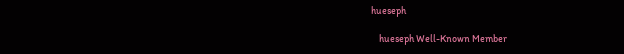hueseph

    hueseph Well-Known Member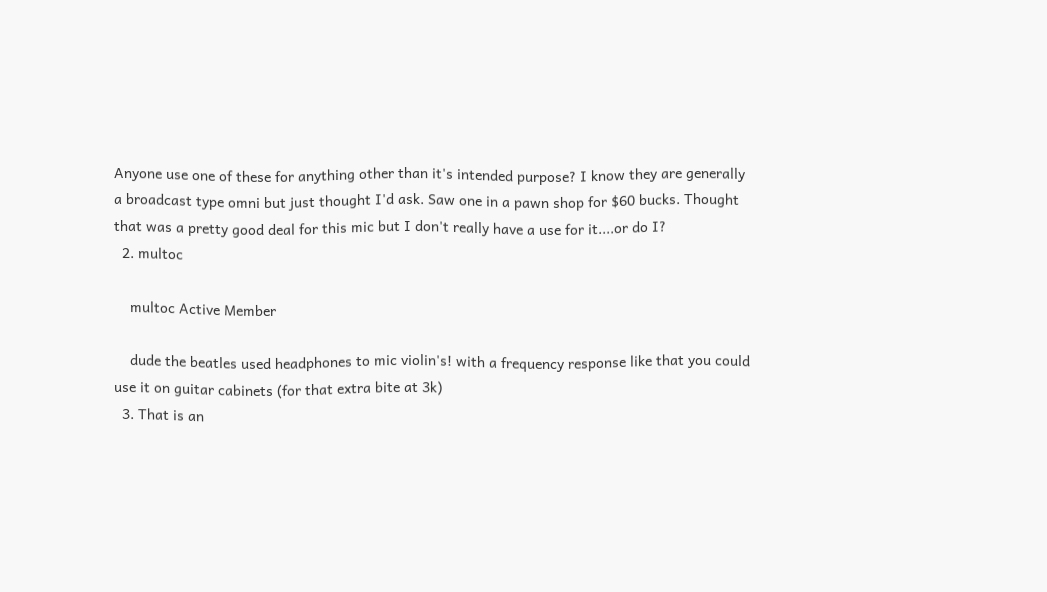Anyone use one of these for anything other than it's intended purpose? I know they are generally a broadcast type omni but just thought I'd ask. Saw one in a pawn shop for $60 bucks. Thought that was a pretty good deal for this mic but I don't really have a use for it....or do I?
  2. multoc

    multoc Active Member

    dude the beatles used headphones to mic violin's! with a frequency response like that you could use it on guitar cabinets (for that extra bite at 3k)
  3. That is an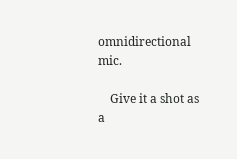omnidirectional mic.

    Give it a shot as a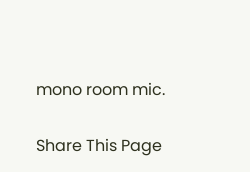mono room mic.

Share This Page